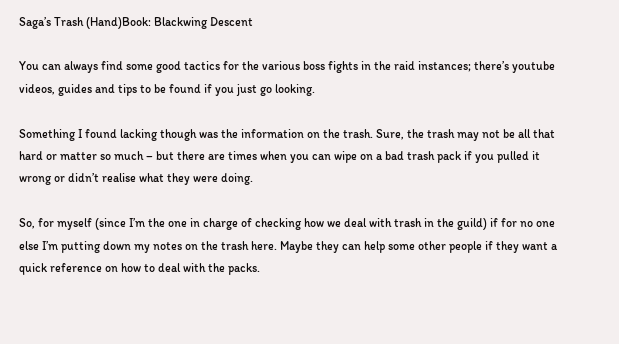Saga’s Trash (Hand)Book: Blackwing Descent

You can always find some good tactics for the various boss fights in the raid instances; there’s youtube videos, guides and tips to be found if you just go looking.

Something I found lacking though was the information on the trash. Sure, the trash may not be all that hard or matter so much – but there are times when you can wipe on a bad trash pack if you pulled it wrong or didn’t realise what they were doing.

So, for myself (since I’m the one in charge of checking how we deal with trash in the guild) if for no one else I’m putting down my notes on the trash here. Maybe they can help some other people if they want a quick reference on how to deal with the packs.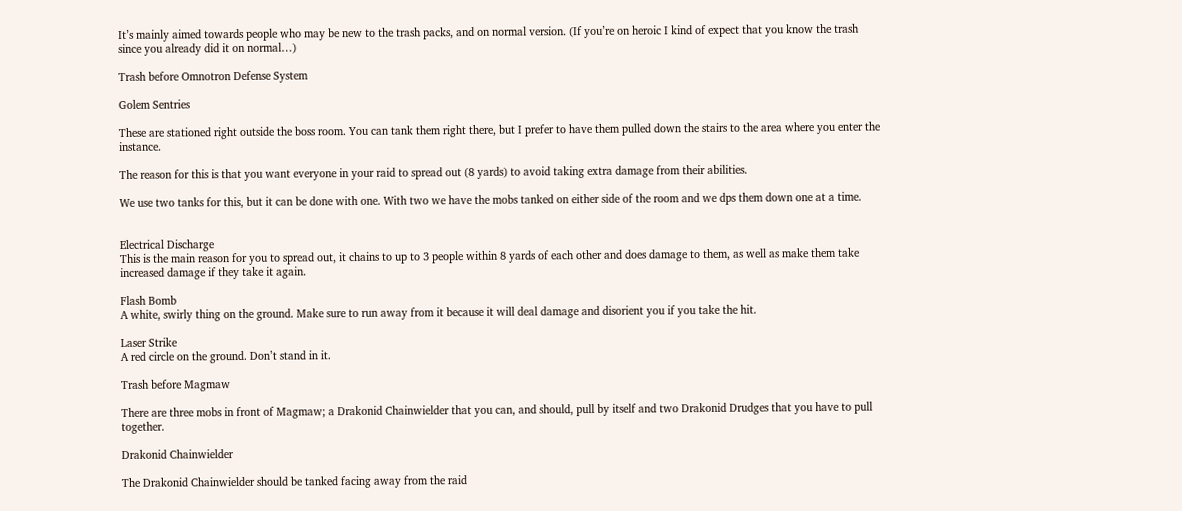It’s mainly aimed towards people who may be new to the trash packs, and on normal version. (If you’re on heroic I kind of expect that you know the trash since you already did it on normal…)

Trash before Omnotron Defense System

Golem Sentries

These are stationed right outside the boss room. You can tank them right there, but I prefer to have them pulled down the stairs to the area where you enter the instance.

The reason for this is that you want everyone in your raid to spread out (8 yards) to avoid taking extra damage from their abilities.

We use two tanks for this, but it can be done with one. With two we have the mobs tanked on either side of the room and we dps them down one at a time.


Electrical Discharge
This is the main reason for you to spread out, it chains to up to 3 people within 8 yards of each other and does damage to them, as well as make them take increased damage if they take it again.

Flash Bomb
A white, swirly thing on the ground. Make sure to run away from it because it will deal damage and disorient you if you take the hit.

Laser Strike
A red circle on the ground. Don’t stand in it.

Trash before Magmaw

There are three mobs in front of Magmaw; a Drakonid Chainwielder that you can, and should, pull by itself and two Drakonid Drudges that you have to pull together.

Drakonid Chainwielder

The Drakonid Chainwielder should be tanked facing away from the raid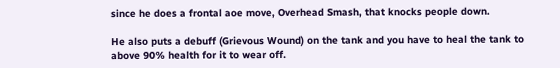since he does a frontal aoe move, Overhead Smash, that knocks people down.

He also puts a debuff (Grievous Wound) on the tank and you have to heal the tank to above 90% health for it to wear off.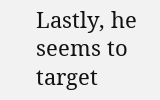Lastly, he seems to target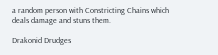a random person with Constricting Chains which deals damage and stuns them.

Drakonid Drudges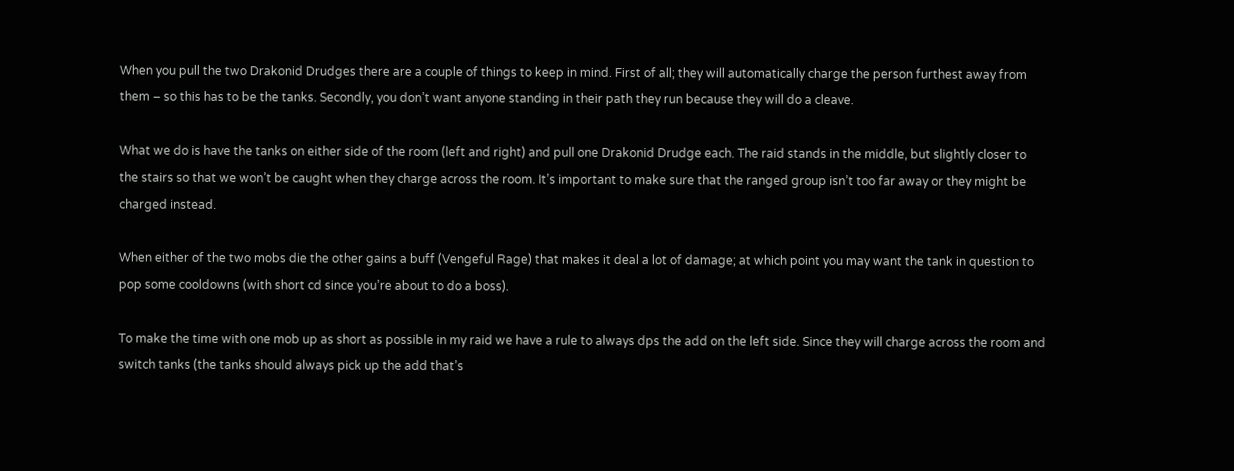When you pull the two Drakonid Drudges there are a couple of things to keep in mind. First of all; they will automatically charge the person furthest away from them – so this has to be the tanks. Secondly, you don’t want anyone standing in their path they run because they will do a cleave.

What we do is have the tanks on either side of the room (left and right) and pull one Drakonid Drudge each. The raid stands in the middle, but slightly closer to the stairs so that we won’t be caught when they charge across the room. It’s important to make sure that the ranged group isn’t too far away or they might be charged instead.

When either of the two mobs die the other gains a buff (Vengeful Rage) that makes it deal a lot of damage; at which point you may want the tank in question to pop some cooldowns (with short cd since you’re about to do a boss).

To make the time with one mob up as short as possible in my raid we have a rule to always dps the add on the left side. Since they will charge across the room and switch tanks (the tanks should always pick up the add that’s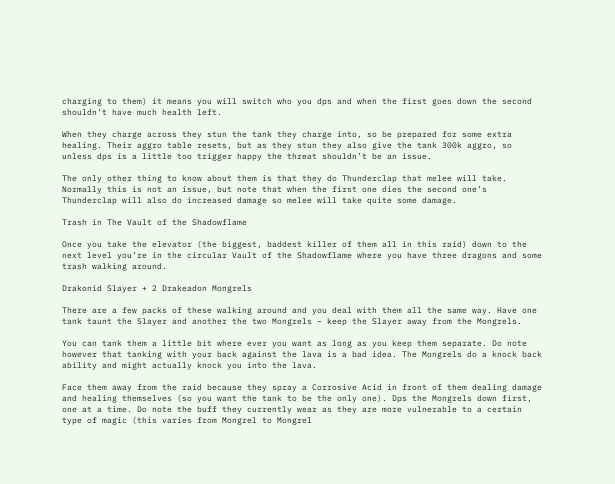charging to them) it means you will switch who you dps and when the first goes down the second shouldn’t have much health left.

When they charge across they stun the tank they charge into, so be prepared for some extra healing. Their aggro table resets, but as they stun they also give the tank 300k aggro, so unless dps is a little too trigger happy the threat shouldn’t be an issue.

The only other thing to know about them is that they do Thunderclap that melee will take. Normally this is not an issue, but note that when the first one dies the second one’s Thunderclap will also do increased damage so melee will take quite some damage.

Trash in The Vault of the Shadowflame

Once you take the elevator (the biggest, baddest killer of them all in this raid) down to the next level you’re in the circular Vault of the Shadowflame where you have three dragons and some trash walking around.

Drakonid Slayer + 2 Drakeadon Mongrels

There are a few packs of these walking around and you deal with them all the same way. Have one tank taunt the Slayer and another the two Mongrels – keep the Slayer away from the Mongrels.

You can tank them a little bit where ever you want as long as you keep them separate. Do note however that tanking with your back against the lava is a bad idea. The Mongrels do a knock back ability and might actually knock you into the lava.

Face them away from the raid because they spray a Corrosive Acid in front of them dealing damage and healing themselves (so you want the tank to be the only one). Dps the Mongrels down first, one at a time. Do note the buff they currently wear as they are more vulnerable to a certain type of magic (this varies from Mongrel to Mongrel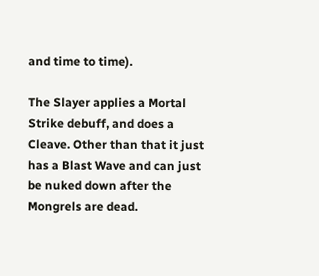and time to time).

The Slayer applies a Mortal Strike debuff, and does a Cleave. Other than that it just has a Blast Wave and can just be nuked down after the Mongrels are dead.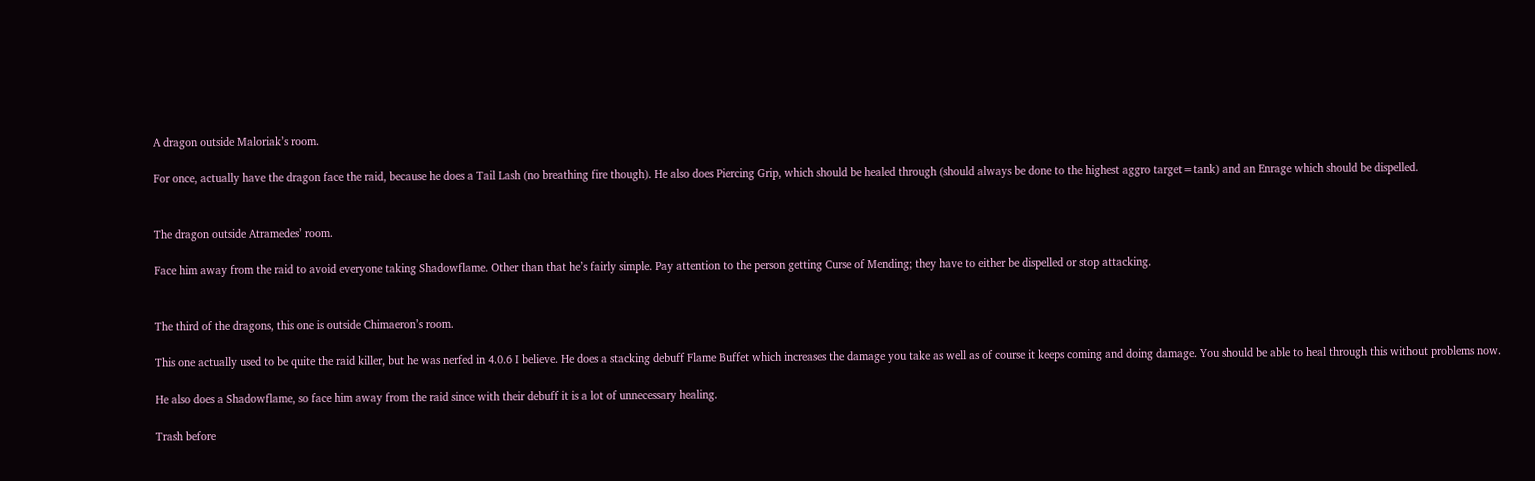A dragon outside Maloriak’s room.

For once, actually have the dragon face the raid, because he does a Tail Lash (no breathing fire though). He also does Piercing Grip, which should be healed through (should always be done to the highest aggro target=tank) and an Enrage which should be dispelled.


The dragon outside Atramedes’ room.

Face him away from the raid to avoid everyone taking Shadowflame. Other than that he’s fairly simple. Pay attention to the person getting Curse of Mending; they have to either be dispelled or stop attacking.


The third of the dragons, this one is outside Chimaeron’s room.

This one actually used to be quite the raid killer, but he was nerfed in 4.0.6 I believe. He does a stacking debuff Flame Buffet which increases the damage you take as well as of course it keeps coming and doing damage. You should be able to heal through this without problems now.

He also does a Shadowflame, so face him away from the raid since with their debuff it is a lot of unnecessary healing.

Trash before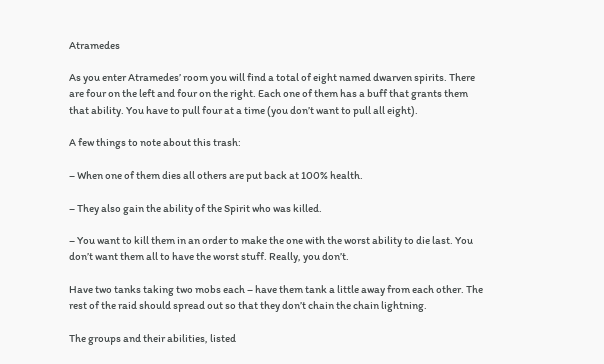Atramedes

As you enter Atramedes’ room you will find a total of eight named dwarven spirits. There are four on the left and four on the right. Each one of them has a buff that grants them that ability. You have to pull four at a time (you don’t want to pull all eight).

A few things to note about this trash:

– When one of them dies all others are put back at 100% health.

– They also gain the ability of the Spirit who was killed.

– You want to kill them in an order to make the one with the worst ability to die last. You don’t want them all to have the worst stuff. Really, you don’t.

Have two tanks taking two mobs each – have them tank a little away from each other. The rest of the raid should spread out so that they don’t chain the chain lightning.

The groups and their abilities, listed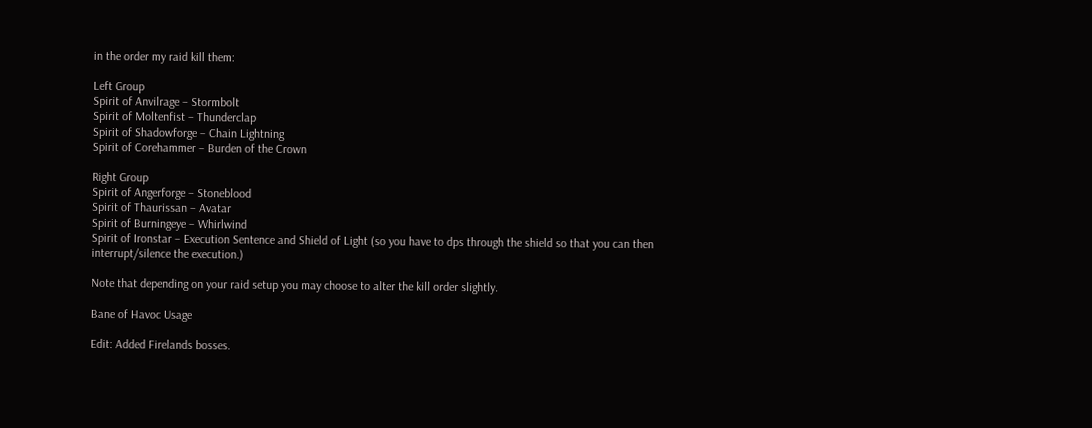in the order my raid kill them:

Left Group
Spirit of Anvilrage – Stormbolt
Spirit of Moltenfist – Thunderclap
Spirit of Shadowforge – Chain Lightning
Spirit of Corehammer – Burden of the Crown

Right Group
Spirit of Angerforge – Stoneblood
Spirit of Thaurissan – Avatar
Spirit of Burningeye – Whirlwind
Spirit of Ironstar – Execution Sentence and Shield of Light (so you have to dps through the shield so that you can then interrupt/silence the execution.)

Note that depending on your raid setup you may choose to alter the kill order slightly.

Bane of Havoc Usage

Edit: Added Firelands bosses.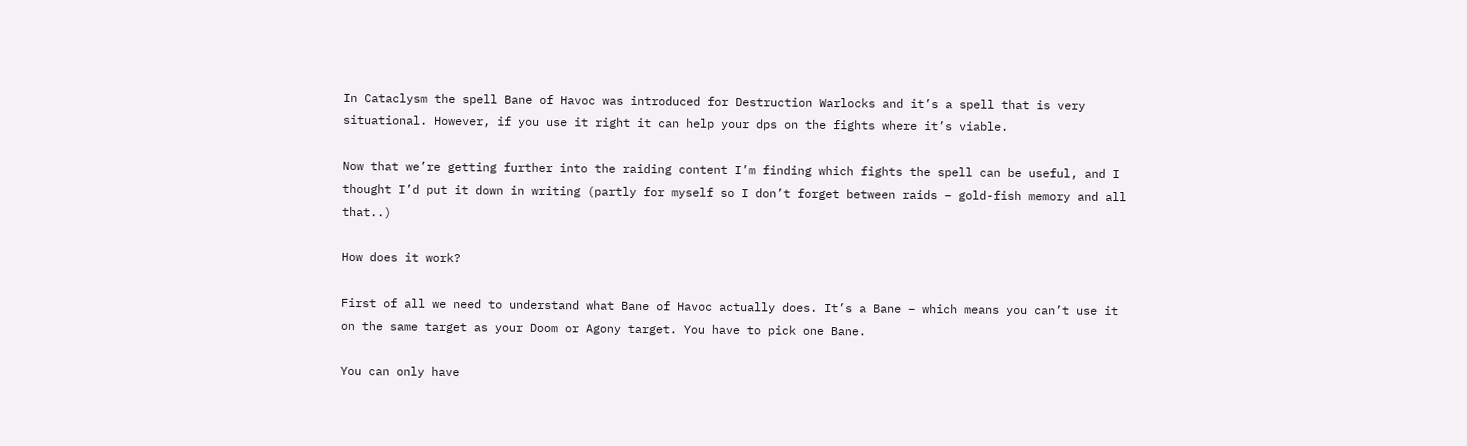In Cataclysm the spell Bane of Havoc was introduced for Destruction Warlocks and it’s a spell that is very situational. However, if you use it right it can help your dps on the fights where it’s viable.

Now that we’re getting further into the raiding content I’m finding which fights the spell can be useful, and I thought I’d put it down in writing (partly for myself so I don’t forget between raids – gold-fish memory and all that..)

How does it work?

First of all we need to understand what Bane of Havoc actually does. It’s a Bane – which means you can’t use it on the same target as your Doom or Agony target. You have to pick one Bane.

You can only have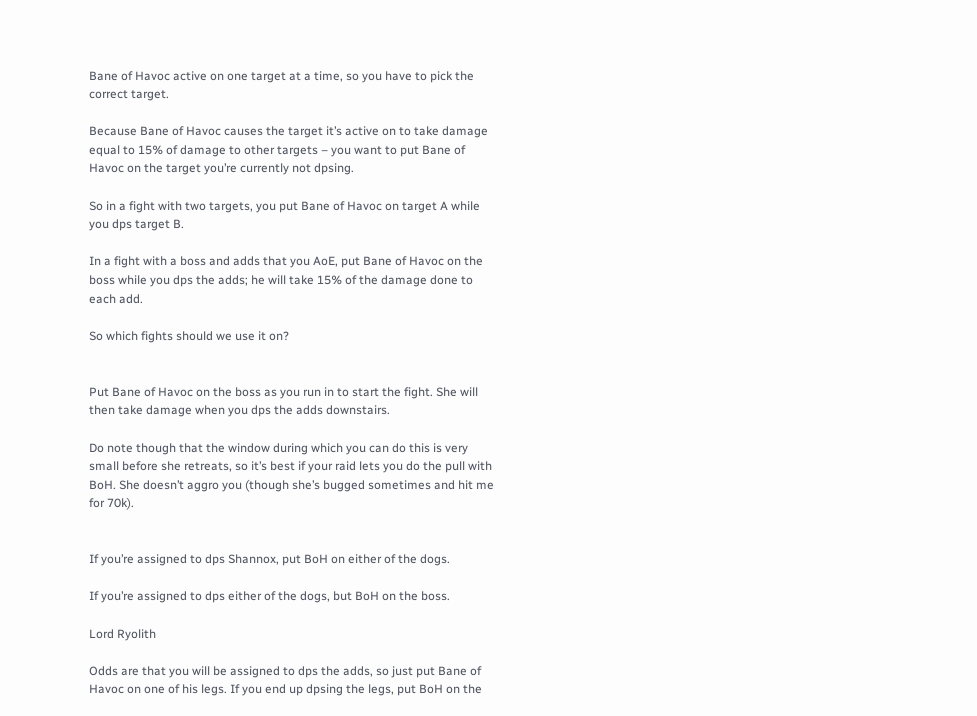Bane of Havoc active on one target at a time, so you have to pick the correct target.

Because Bane of Havoc causes the target it’s active on to take damage equal to 15% of damage to other targets – you want to put Bane of Havoc on the target you’re currently not dpsing.

So in a fight with two targets, you put Bane of Havoc on target A while you dps target B.

In a fight with a boss and adds that you AoE, put Bane of Havoc on the boss while you dps the adds; he will take 15% of the damage done to each add.

So which fights should we use it on?


Put Bane of Havoc on the boss as you run in to start the fight. She will then take damage when you dps the adds downstairs.

Do note though that the window during which you can do this is very small before she retreats, so it’s best if your raid lets you do the pull with BoH. She doesn’t aggro you (though she’s bugged sometimes and hit me for 70k).


If you’re assigned to dps Shannox, put BoH on either of the dogs.

If you’re assigned to dps either of the dogs, but BoH on the boss.

Lord Ryolith

Odds are that you will be assigned to dps the adds, so just put Bane of Havoc on one of his legs. If you end up dpsing the legs, put BoH on the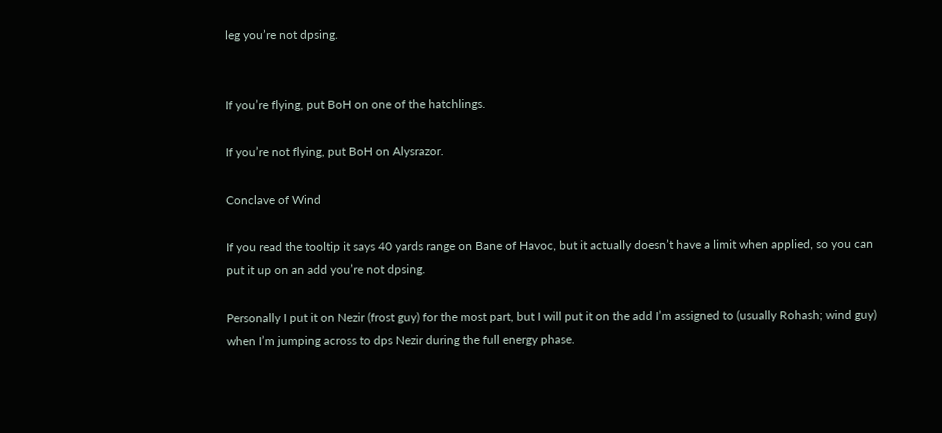leg you’re not dpsing.


If you’re flying, put BoH on one of the hatchlings.

If you’re not flying, put BoH on Alysrazor.

Conclave of Wind

If you read the tooltip it says 40 yards range on Bane of Havoc, but it actually doesn’t have a limit when applied, so you can put it up on an add you’re not dpsing.

Personally I put it on Nezir (frost guy) for the most part, but I will put it on the add I’m assigned to (usually Rohash; wind guy) when I’m jumping across to dps Nezir during the full energy phase.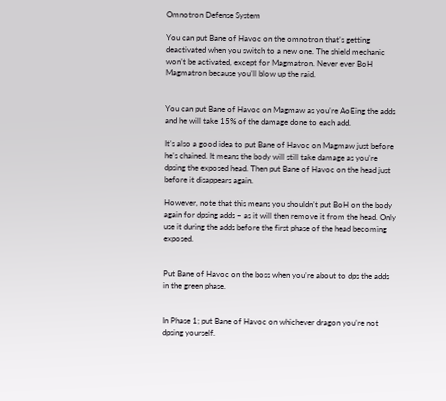Omnotron Defense System

You can put Bane of Havoc on the omnotron that’s getting deactivated when you switch to a new one. The shield mechanic won’t be activated, except for Magmatron. Never ever BoH Magmatron because you’ll blow up the raid.


You can put Bane of Havoc on Magmaw as you’re AoEing the adds and he will take 15% of the damage done to each add.

It’s also a good idea to put Bane of Havoc on Magmaw just before he’s chained. It means the body will still take damage as you’re dpsing the exposed head. Then put Bane of Havoc on the head just before it disappears again.

However, note that this means you shouldn’t put BoH on the body again for dpsing adds – as it will then remove it from the head. Only use it during the adds before the first phase of the head becoming exposed.


Put Bane of Havoc on the boss when you’re about to dps the adds in the green phase.


In Phase 1; put Bane of Havoc on whichever dragon you’re not dpsing yourself.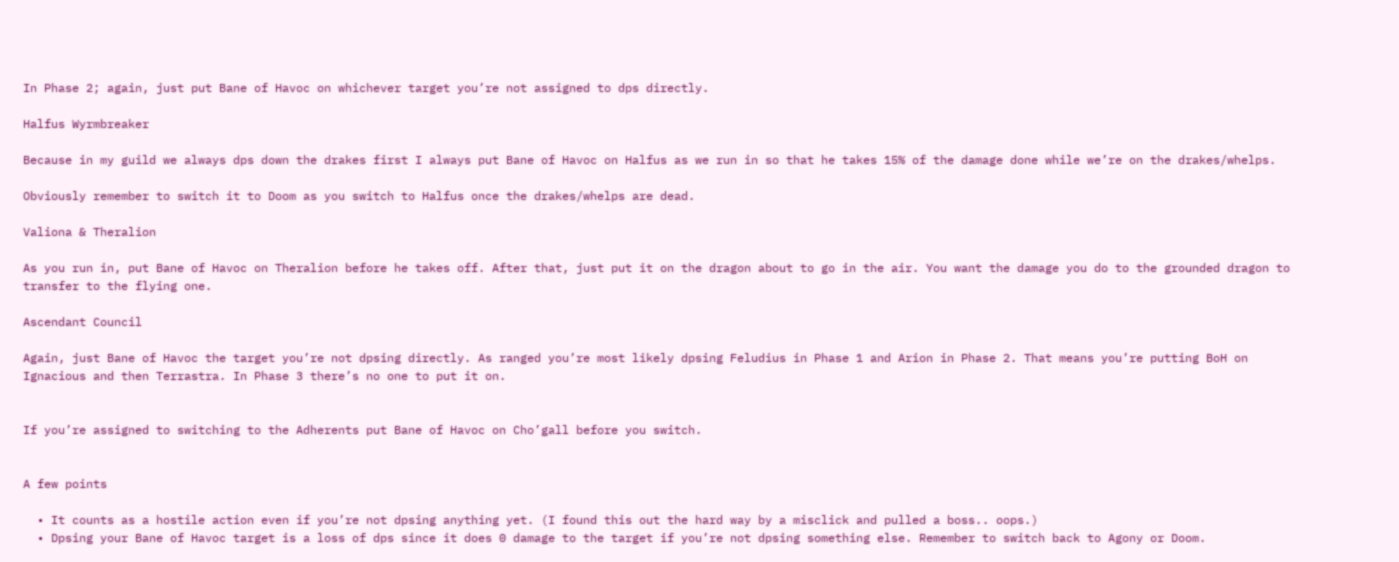In Phase 2; again, just put Bane of Havoc on whichever target you’re not assigned to dps directly.

Halfus Wyrmbreaker

Because in my guild we always dps down the drakes first I always put Bane of Havoc on Halfus as we run in so that he takes 15% of the damage done while we’re on the drakes/whelps.

Obviously remember to switch it to Doom as you switch to Halfus once the drakes/whelps are dead.

Valiona & Theralion

As you run in, put Bane of Havoc on Theralion before he takes off. After that, just put it on the dragon about to go in the air. You want the damage you do to the grounded dragon to transfer to the flying one.

Ascendant Council

Again, just Bane of Havoc the target you’re not dpsing directly. As ranged you’re most likely dpsing Feludius in Phase 1 and Arion in Phase 2. That means you’re putting BoH on Ignacious and then Terrastra. In Phase 3 there’s no one to put it on.


If you’re assigned to switching to the Adherents put Bane of Havoc on Cho’gall before you switch.


A few points

  • It counts as a hostile action even if you’re not dpsing anything yet. (I found this out the hard way by a misclick and pulled a boss.. oops.)
  • Dpsing your Bane of Havoc target is a loss of dps since it does 0 damage to the target if you’re not dpsing something else. Remember to switch back to Agony or Doom.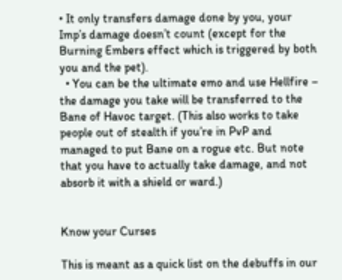• It only transfers damage done by you, your Imp’s damage doesn’t count (except for the Burning Embers effect which is triggered by both you and the pet).
  • You can be the ultimate emo and use Hellfire – the damage you take will be transferred to the Bane of Havoc target. (This also works to take people out of stealth if you’re in PvP and managed to put Bane on a rogue etc. But note that you have to actually take damage, and not absorb it with a shield or ward.)


Know your Curses

This is meant as a quick list on the debuffs in our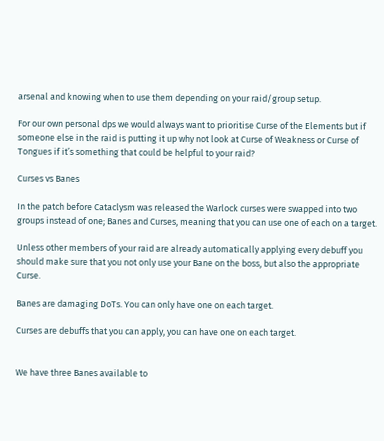arsenal and knowing when to use them depending on your raid/group setup.

For our own personal dps we would always want to prioritise Curse of the Elements but if someone else in the raid is putting it up why not look at Curse of Weakness or Curse of Tongues if it’s something that could be helpful to your raid?

Curses vs Banes

In the patch before Cataclysm was released the Warlock curses were swapped into two groups instead of one; Banes and Curses, meaning that you can use one of each on a target.

Unless other members of your raid are already automatically applying every debuff you should make sure that you not only use your Bane on the boss, but also the appropriate Curse.

Banes are damaging DoTs. You can only have one on each target.

Curses are debuffs that you can apply, you can have one on each target.


We have three Banes available to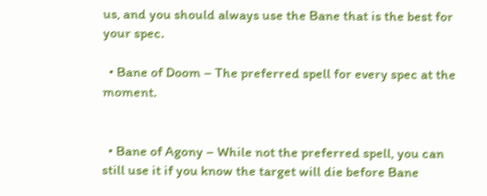us, and you should always use the Bane that is the best for your spec.

  • Bane of Doom – The preferred spell for every spec at the moment.


  • Bane of Agony – While not the preferred spell, you can still use it if you know the target will die before Bane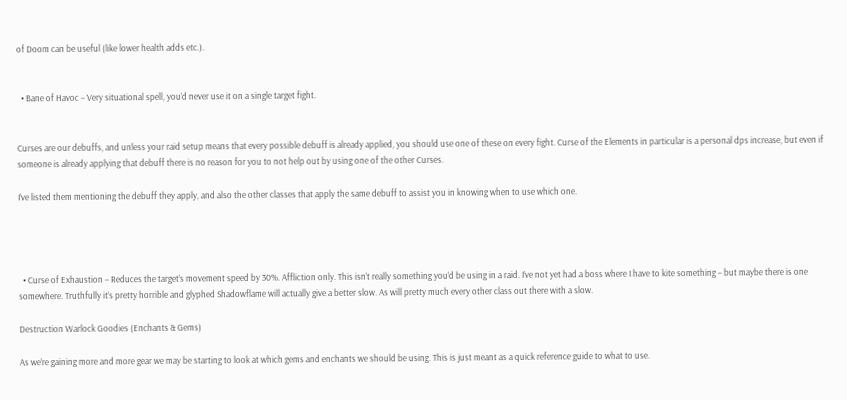of Doom can be useful (like lower health adds etc.).


  • Bane of Havoc – Very situational spell, you’d never use it on a single target fight.


Curses are our debuffs, and unless your raid setup means that every possible debuff is already applied, you should use one of these on every fight. Curse of the Elements in particular is a personal dps increase, but even if someone is already applying that debuff there is no reason for you to not help out by using one of the other Curses.

I’ve listed them mentioning the debuff they apply, and also the other classes that apply the same debuff to assist you in knowing when to use which one.




  • Curse of Exhaustion – Reduces the target’s movement speed by 30%. Affliction only. This isn’t really something you’d be using in a raid. I’ve not yet had a boss where I have to kite something – but maybe there is one somewhere. Truthfully it’s pretty horrible and glyphed Shadowflame will actually give a better slow. As will pretty much every other class out there with a slow.

Destruction Warlock Goodies (Enchants & Gems)

As we’re gaining more and more gear we may be starting to look at which gems and enchants we should be using. This is just meant as a quick reference guide to what to use.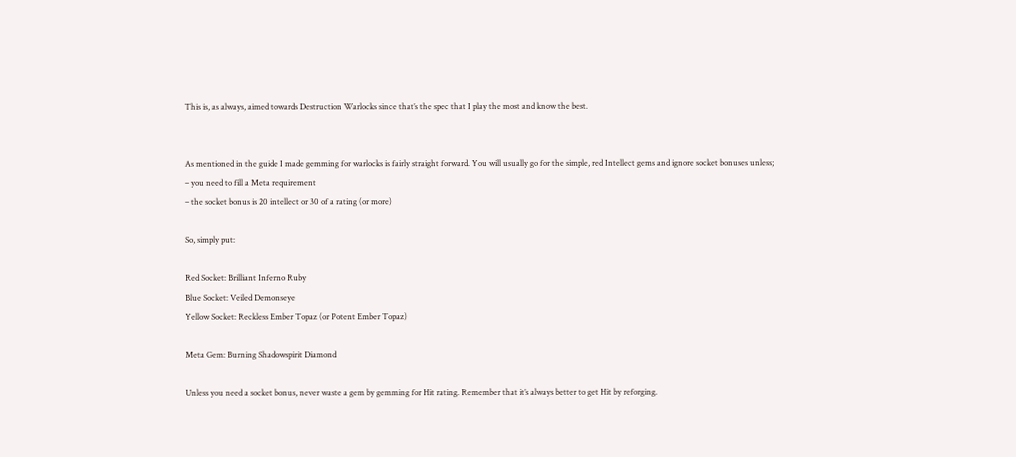This is, as always, aimed towards Destruction Warlocks since that’s the spec that I play the most and know the best.


As mentioned in the guide I made gemming for warlocks is fairly straight forward. You will usually go for the simple, red Intellect gems and ignore socket bonuses unless;
– you need to fill a Meta requirement
– the socket bonus is 20 intellect or 30 of a rating (or more)

So, simply put:

Red Socket: Brilliant Inferno Ruby
Blue Socket: Veiled Demonseye
Yellow Socket: Reckless Ember Topaz (or Potent Ember Topaz)

Meta Gem: Burning Shadowspirit Diamond

Unless you need a socket bonus, never waste a gem by gemming for Hit rating. Remember that it’s always better to get Hit by reforging.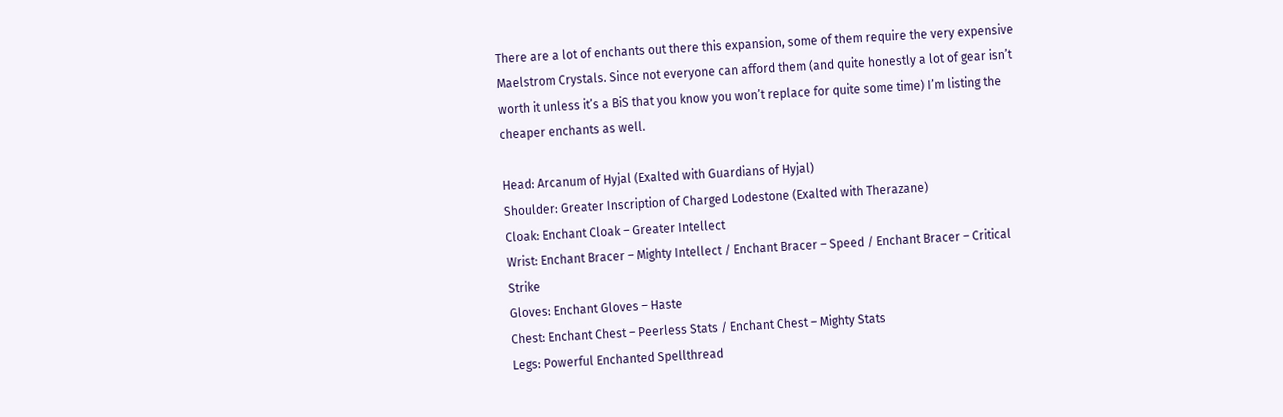There are a lot of enchants out there this expansion, some of them require the very expensive Maelstrom Crystals. Since not everyone can afford them (and quite honestly a lot of gear isn’t worth it unless it’s a BiS that you know you won’t replace for quite some time) I’m listing the cheaper enchants as well.

Head: Arcanum of Hyjal (Exalted with Guardians of Hyjal)
Shoulder: Greater Inscription of Charged Lodestone (Exalted with Therazane)
Cloak: Enchant Cloak – Greater Intellect
Wrist: Enchant Bracer – Mighty Intellect / Enchant Bracer – Speed / Enchant Bracer – Critical Strike
Gloves: Enchant Gloves – Haste
Chest: Enchant Chest – Peerless Stats / Enchant Chest – Mighty Stats
Legs: Powerful Enchanted Spellthread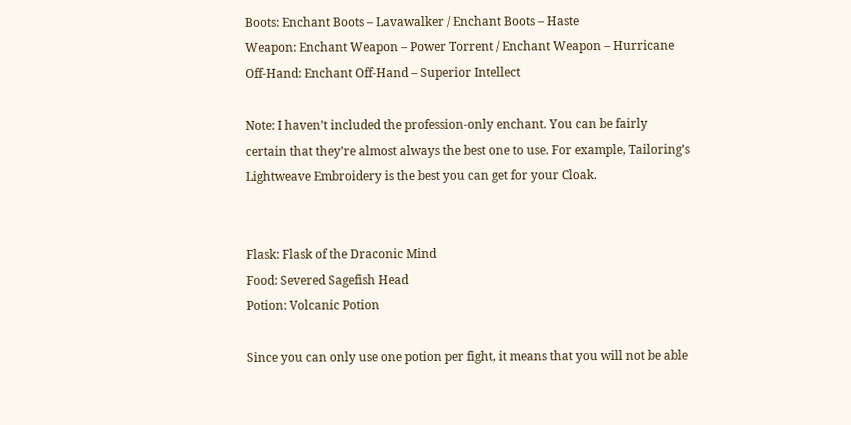Boots: Enchant Boots – Lavawalker / Enchant Boots – Haste
Weapon: Enchant Weapon – Power Torrent / Enchant Weapon – Hurricane
Off-Hand: Enchant Off-Hand – Superior Intellect

Note: I haven’t included the profession-only enchant. You can be fairly certain that they’re almost always the best one to use. For example, Tailoring’s Lightweave Embroidery is the best you can get for your Cloak.


Flask: Flask of the Draconic Mind
Food: Severed Sagefish Head
Potion: Volcanic Potion

Since you can only use one potion per fight, it means that you will not be able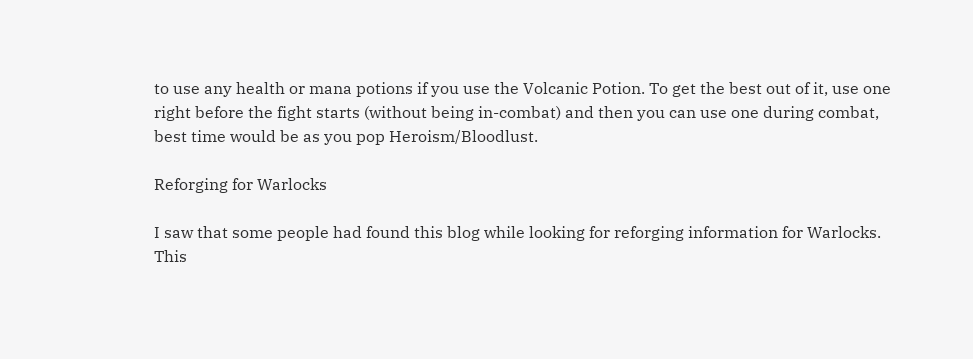to use any health or mana potions if you use the Volcanic Potion. To get the best out of it, use one right before the fight starts (without being in-combat) and then you can use one during combat, best time would be as you pop Heroism/Bloodlust.

Reforging for Warlocks

I saw that some people had found this blog while looking for reforging information for Warlocks. This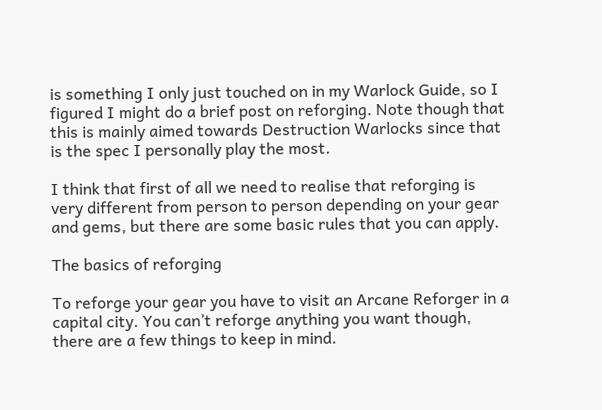is something I only just touched on in my Warlock Guide, so I figured I might do a brief post on reforging. Note though that this is mainly aimed towards Destruction Warlocks since that is the spec I personally play the most.

I think that first of all we need to realise that reforging is very different from person to person depending on your gear and gems, but there are some basic rules that you can apply.

The basics of reforging

To reforge your gear you have to visit an Arcane Reforger in a capital city. You can’t reforge anything you want though, there are a few things to keep in mind.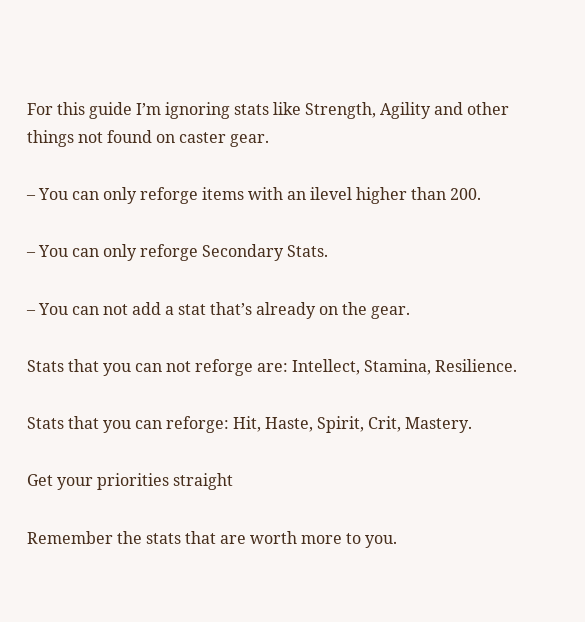For this guide I’m ignoring stats like Strength, Agility and other things not found on caster gear.

– You can only reforge items with an ilevel higher than 200.

– You can only reforge Secondary Stats.

– You can not add a stat that’s already on the gear.

Stats that you can not reforge are: Intellect, Stamina, Resilience.

Stats that you can reforge: Hit, Haste, Spirit, Crit, Mastery.

Get your priorities straight

Remember the stats that are worth more to you.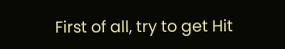First of all, try to get Hit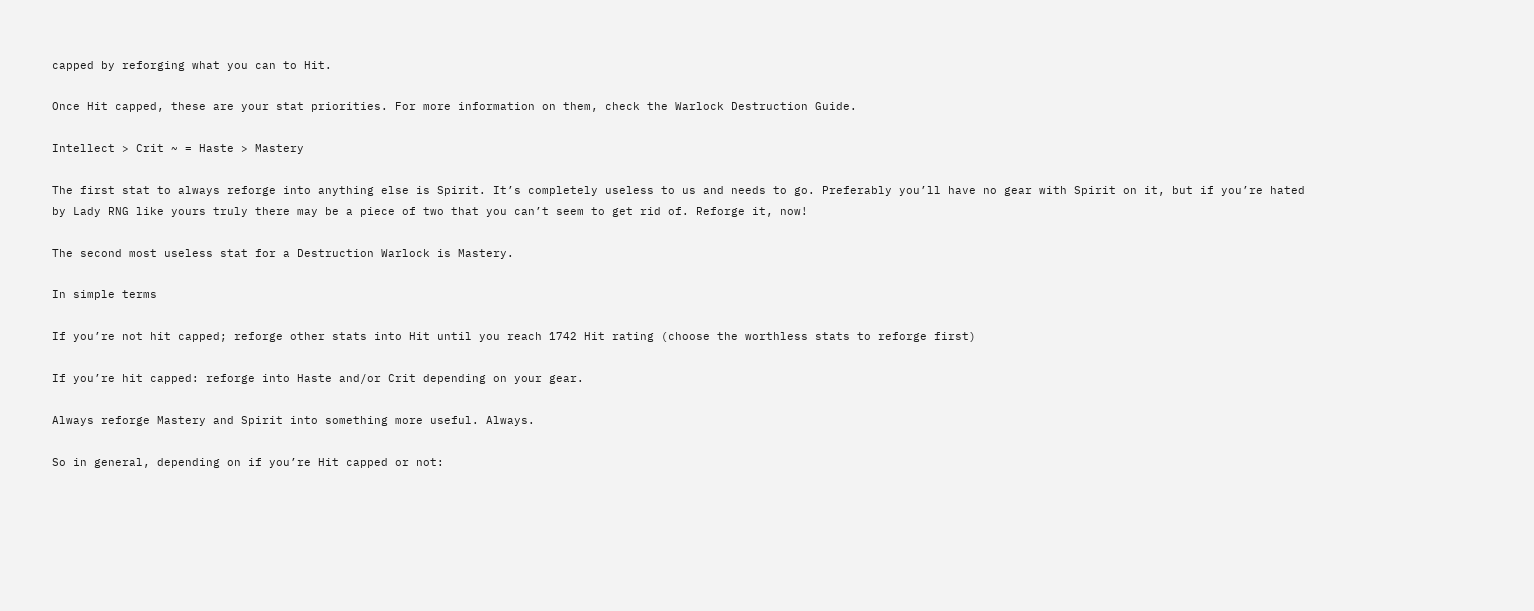capped by reforging what you can to Hit.

Once Hit capped, these are your stat priorities. For more information on them, check the Warlock Destruction Guide.

Intellect > Crit ~ = Haste > Mastery

The first stat to always reforge into anything else is Spirit. It’s completely useless to us and needs to go. Preferably you’ll have no gear with Spirit on it, but if you’re hated by Lady RNG like yours truly there may be a piece of two that you can’t seem to get rid of. Reforge it, now!

The second most useless stat for a Destruction Warlock is Mastery.

In simple terms

If you’re not hit capped; reforge other stats into Hit until you reach 1742 Hit rating (choose the worthless stats to reforge first)

If you’re hit capped: reforge into Haste and/or Crit depending on your gear.

Always reforge Mastery and Spirit into something more useful. Always.

So in general, depending on if you’re Hit capped or not: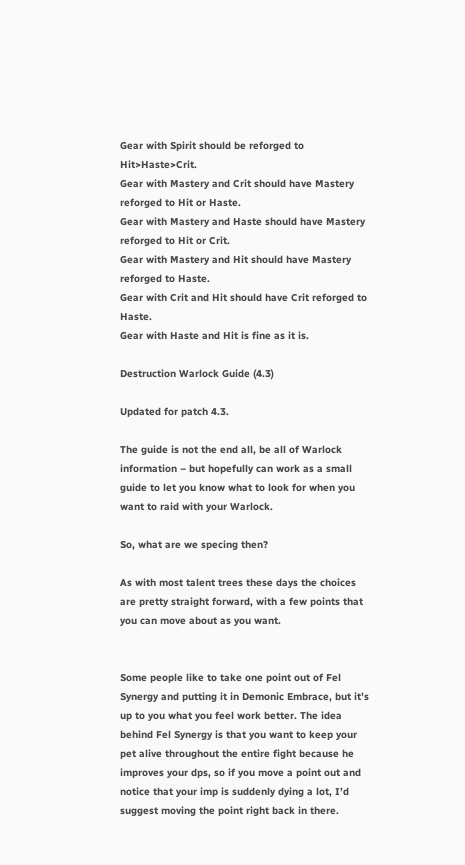Gear with Spirit should be reforged to Hit>Haste>Crit.
Gear with Mastery and Crit should have Mastery reforged to Hit or Haste.
Gear with Mastery and Haste should have Mastery reforged to Hit or Crit.
Gear with Mastery and Hit should have Mastery reforged to Haste.
Gear with Crit and Hit should have Crit reforged to Haste.
Gear with Haste and Hit is fine as it is.

Destruction Warlock Guide (4.3)

Updated for patch 4.3.

The guide is not the end all, be all of Warlock information – but hopefully can work as a small guide to let you know what to look for when you want to raid with your Warlock.

So, what are we specing then?

As with most talent trees these days the choices are pretty straight forward, with a few points that you can move about as you want.


Some people like to take one point out of Fel Synergy and putting it in Demonic Embrace, but it’s up to you what you feel work better. The idea behind Fel Synergy is that you want to keep your pet alive throughout the entire fight because he improves your dps, so if you move a point out and notice that your imp is suddenly dying a lot, I’d suggest moving the point right back in there.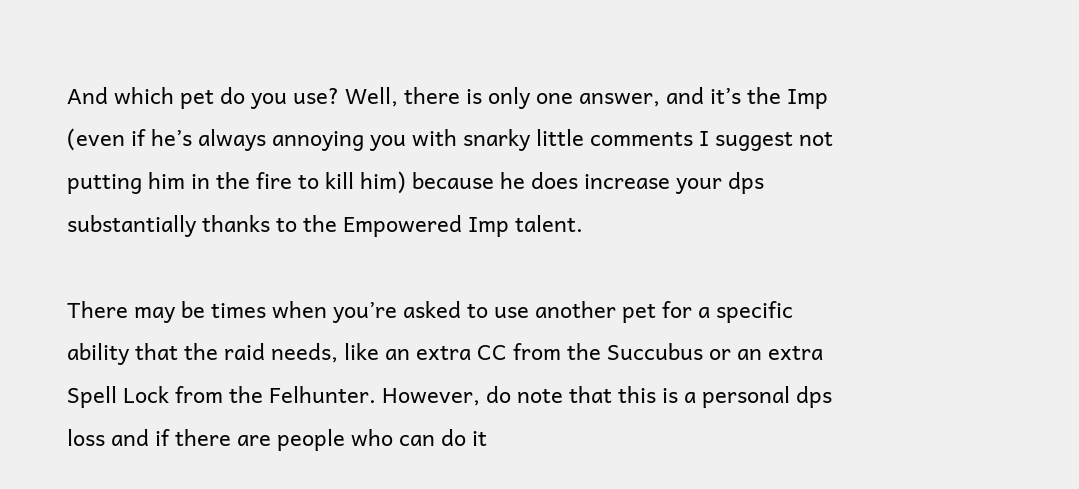And which pet do you use? Well, there is only one answer, and it’s the Imp (even if he’s always annoying you with snarky little comments I suggest not putting him in the fire to kill him) because he does increase your dps substantially thanks to the Empowered Imp talent.

There may be times when you’re asked to use another pet for a specific ability that the raid needs, like an extra CC from the Succubus or an extra Spell Lock from the Felhunter. However, do note that this is a personal dps loss and if there are people who can do it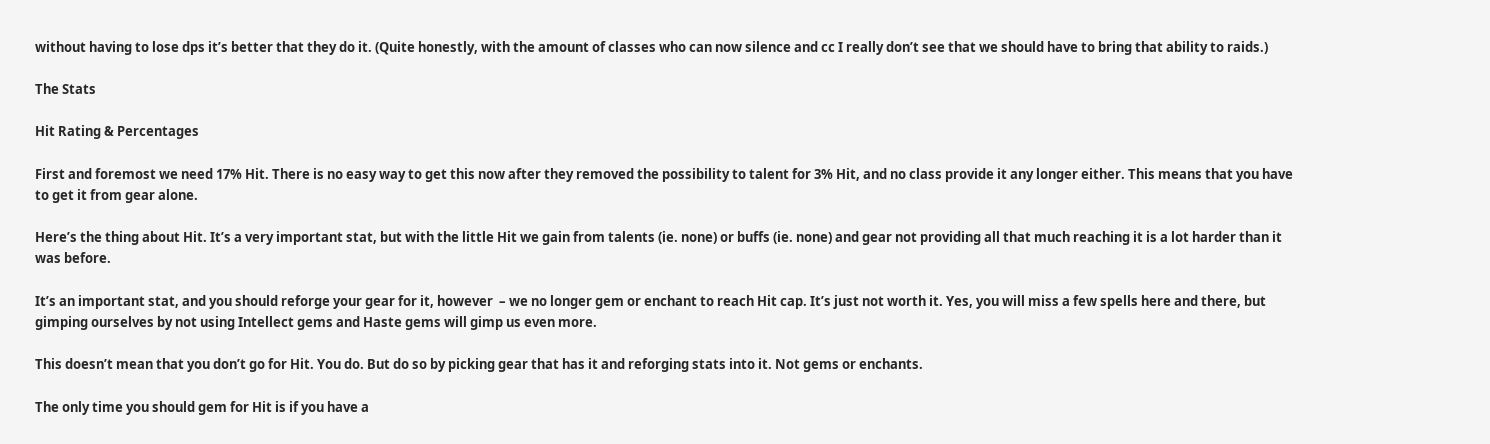without having to lose dps it’s better that they do it. (Quite honestly, with the amount of classes who can now silence and cc I really don’t see that we should have to bring that ability to raids.)

The Stats

Hit Rating & Percentages

First and foremost we need 17% Hit. There is no easy way to get this now after they removed the possibility to talent for 3% Hit, and no class provide it any longer either. This means that you have to get it from gear alone.

Here’s the thing about Hit. It’s a very important stat, but with the little Hit we gain from talents (ie. none) or buffs (ie. none) and gear not providing all that much reaching it is a lot harder than it was before.

It’s an important stat, and you should reforge your gear for it, however  – we no longer gem or enchant to reach Hit cap. It’s just not worth it. Yes, you will miss a few spells here and there, but gimping ourselves by not using Intellect gems and Haste gems will gimp us even more.

This doesn’t mean that you don’t go for Hit. You do. But do so by picking gear that has it and reforging stats into it. Not gems or enchants.

The only time you should gem for Hit is if you have a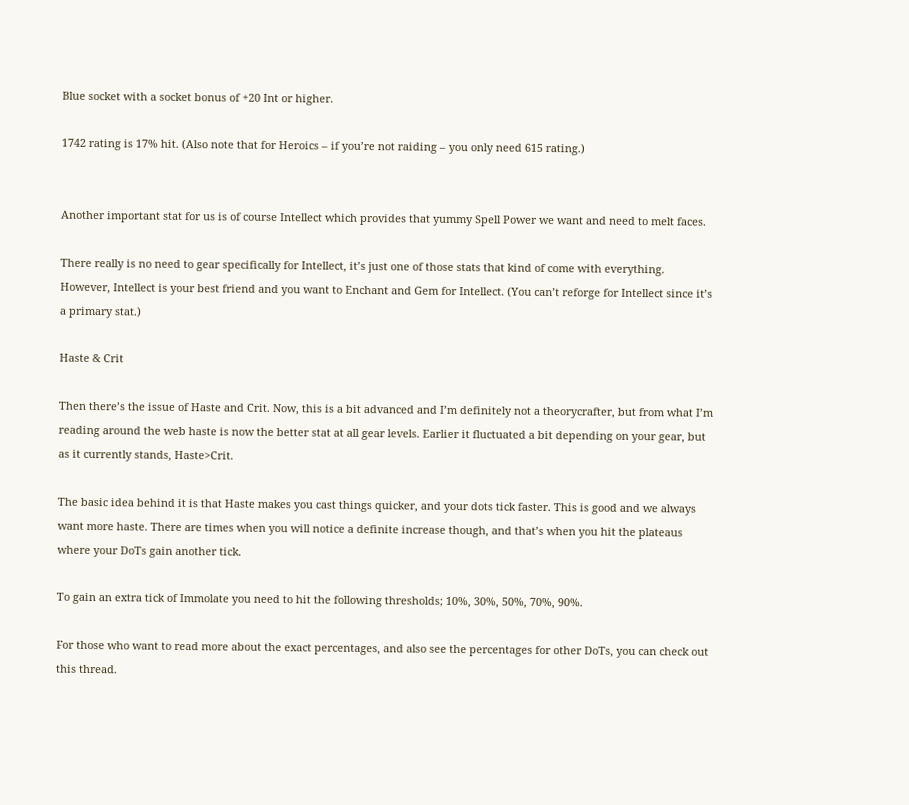Blue socket with a socket bonus of +20 Int or higher.

1742 rating is 17% hit. (Also note that for Heroics – if you’re not raiding – you only need 615 rating.)


Another important stat for us is of course Intellect which provides that yummy Spell Power we want and need to melt faces.

There really is no need to gear specifically for Intellect, it’s just one of those stats that kind of come with everything. However, Intellect is your best friend and you want to Enchant and Gem for Intellect. (You can’t reforge for Intellect since it’s a primary stat.)

Haste & Crit

Then there’s the issue of Haste and Crit. Now, this is a bit advanced and I’m definitely not a theorycrafter, but from what I’m reading around the web haste is now the better stat at all gear levels. Earlier it fluctuated a bit depending on your gear, but as it currently stands, Haste>Crit.

The basic idea behind it is that Haste makes you cast things quicker, and your dots tick faster. This is good and we always want more haste. There are times when you will notice a definite increase though, and that’s when you hit the plateaus where your DoTs gain another tick.

To gain an extra tick of Immolate you need to hit the following thresholds; 10%, 30%, 50%, 70%, 90%.

For those who want to read more about the exact percentages, and also see the percentages for other DoTs, you can check out this thread.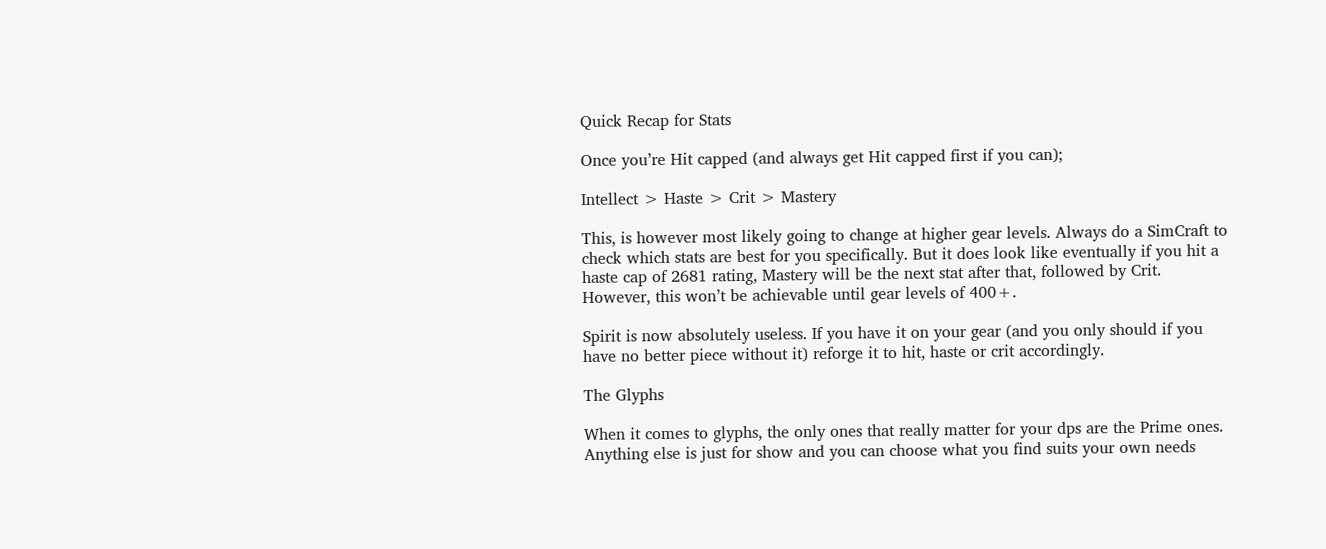Quick Recap for Stats

Once you’re Hit capped (and always get Hit capped first if you can);

Intellect > Haste > Crit > Mastery

This, is however most likely going to change at higher gear levels. Always do a SimCraft to check which stats are best for you specifically. But it does look like eventually if you hit a haste cap of 2681 rating, Mastery will be the next stat after that, followed by Crit. However, this won’t be achievable until gear levels of 400+.

Spirit is now absolutely useless. If you have it on your gear (and you only should if you have no better piece without it) reforge it to hit, haste or crit accordingly.

The Glyphs

When it comes to glyphs, the only ones that really matter for your dps are the Prime ones. Anything else is just for show and you can choose what you find suits your own needs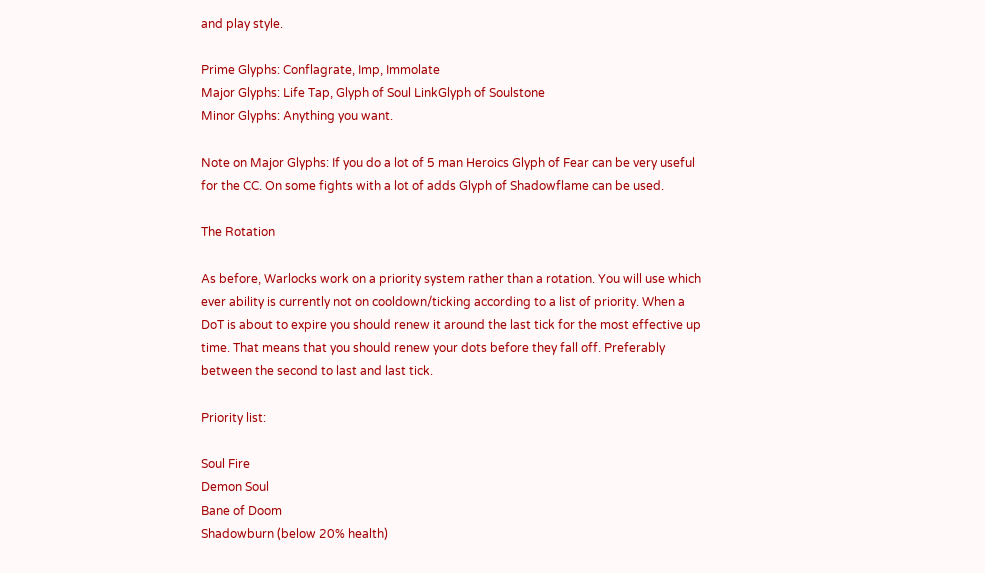and play style.

Prime Glyphs: Conflagrate, Imp, Immolate
Major Glyphs: Life Tap, Glyph of Soul LinkGlyph of Soulstone
Minor Glyphs: Anything you want.

Note on Major Glyphs: If you do a lot of 5 man Heroics Glyph of Fear can be very useful for the CC. On some fights with a lot of adds Glyph of Shadowflame can be used.

The Rotation

As before, Warlocks work on a priority system rather than a rotation. You will use which ever ability is currently not on cooldown/ticking according to a list of priority. When a DoT is about to expire you should renew it around the last tick for the most effective up time. That means that you should renew your dots before they fall off. Preferably between the second to last and last tick.

Priority list:

Soul Fire
Demon Soul
Bane of Doom
Shadowburn (below 20% health)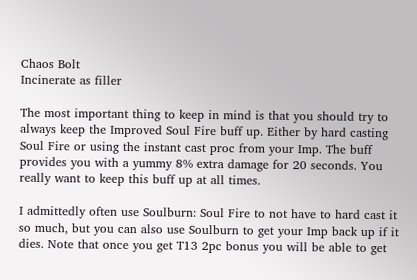Chaos Bolt
Incinerate as filler

The most important thing to keep in mind is that you should try to always keep the Improved Soul Fire buff up. Either by hard casting Soul Fire or using the instant cast proc from your Imp. The buff provides you with a yummy 8% extra damage for 20 seconds. You really want to keep this buff up at all times.

I admittedly often use Soulburn: Soul Fire to not have to hard cast it so much, but you can also use Soulburn to get your Imp back up if it dies. Note that once you get T13 2pc bonus you will be able to get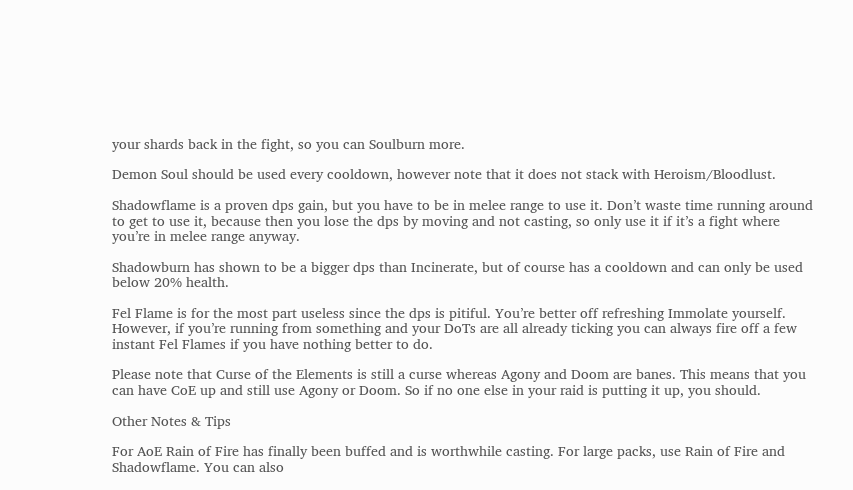your shards back in the fight, so you can Soulburn more.

Demon Soul should be used every cooldown, however note that it does not stack with Heroism/Bloodlust.

Shadowflame is a proven dps gain, but you have to be in melee range to use it. Don’t waste time running around to get to use it, because then you lose the dps by moving and not casting, so only use it if it’s a fight where you’re in melee range anyway.

Shadowburn has shown to be a bigger dps than Incinerate, but of course has a cooldown and can only be used below 20% health.

Fel Flame is for the most part useless since the dps is pitiful. You’re better off refreshing Immolate yourself. However, if you’re running from something and your DoTs are all already ticking you can always fire off a few instant Fel Flames if you have nothing better to do.

Please note that Curse of the Elements is still a curse whereas Agony and Doom are banes. This means that you can have CoE up and still use Agony or Doom. So if no one else in your raid is putting it up, you should.

Other Notes & Tips

For AoE Rain of Fire has finally been buffed and is worthwhile casting. For large packs, use Rain of Fire and Shadowflame. You can also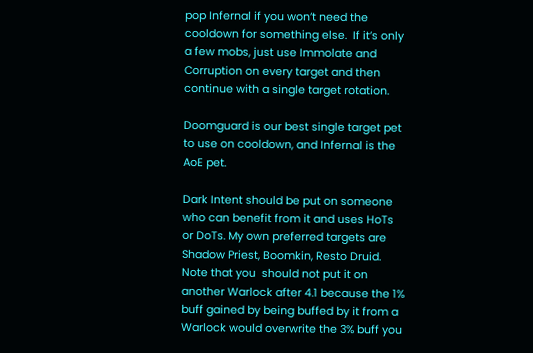pop Infernal if you won’t need the cooldown for something else.  If it’s only a few mobs, just use Immolate and Corruption on every target and then continue with a single target rotation.

Doomguard is our best single target pet to use on cooldown, and Infernal is the AoE pet.

Dark Intent should be put on someone who can benefit from it and uses HoTs or DoTs. My own preferred targets are Shadow Priest, Boomkin, Resto Druid. Note that you  should not put it on another Warlock after 4.1 because the 1% buff gained by being buffed by it from a Warlock would overwrite the 3% buff you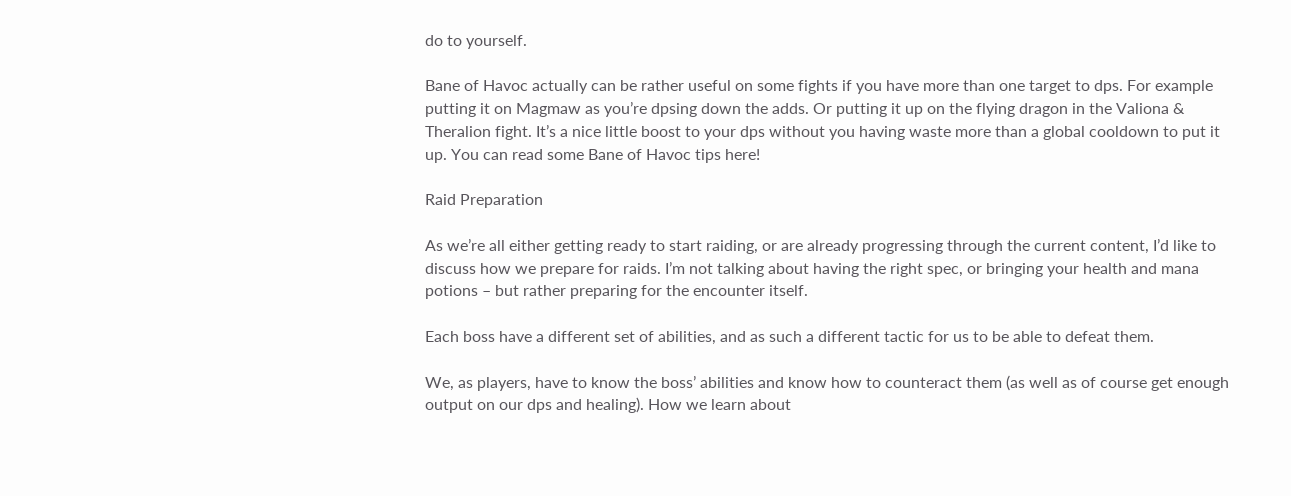do to yourself.

Bane of Havoc actually can be rather useful on some fights if you have more than one target to dps. For example putting it on Magmaw as you’re dpsing down the adds. Or putting it up on the flying dragon in the Valiona & Theralion fight. It’s a nice little boost to your dps without you having waste more than a global cooldown to put it up. You can read some Bane of Havoc tips here!

Raid Preparation

As we’re all either getting ready to start raiding, or are already progressing through the current content, I’d like to discuss how we prepare for raids. I’m not talking about having the right spec, or bringing your health and mana potions – but rather preparing for the encounter itself.

Each boss have a different set of abilities, and as such a different tactic for us to be able to defeat them.

We, as players, have to know the boss’ abilities and know how to counteract them (as well as of course get enough output on our dps and healing). How we learn about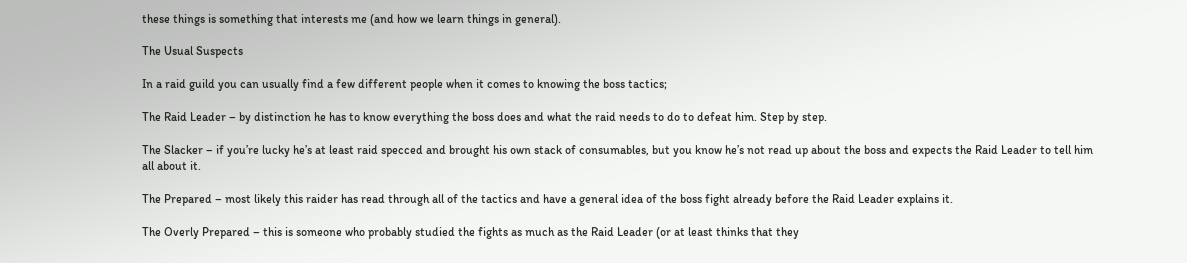these things is something that interests me (and how we learn things in general).

The Usual Suspects

In a raid guild you can usually find a few different people when it comes to knowing the boss tactics;

The Raid Leader – by distinction he has to know everything the boss does and what the raid needs to do to defeat him. Step by step.

The Slacker – if you’re lucky he’s at least raid specced and brought his own stack of consumables, but you know he’s not read up about the boss and expects the Raid Leader to tell him all about it.

The Prepared – most likely this raider has read through all of the tactics and have a general idea of the boss fight already before the Raid Leader explains it.

The Overly Prepared – this is someone who probably studied the fights as much as the Raid Leader (or at least thinks that they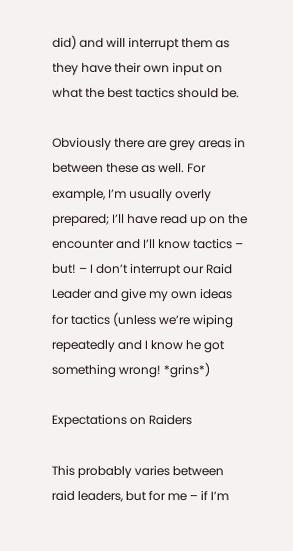did) and will interrupt them as they have their own input on what the best tactics should be.

Obviously there are grey areas in between these as well. For example, I’m usually overly prepared; I’ll have read up on the encounter and I’ll know tactics – but! – I don’t interrupt our Raid Leader and give my own ideas for tactics (unless we’re wiping repeatedly and I know he got something wrong! *grins*)

Expectations on Raiders

This probably varies between raid leaders, but for me – if I’m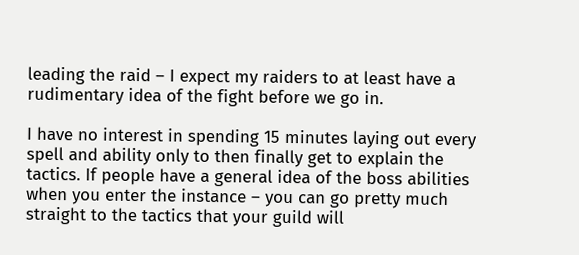leading the raid – I expect my raiders to at least have a rudimentary idea of the fight before we go in.

I have no interest in spending 15 minutes laying out every spell and ability only to then finally get to explain the tactics. If people have a general idea of the boss abilities when you enter the instance – you can go pretty much straight to the tactics that your guild will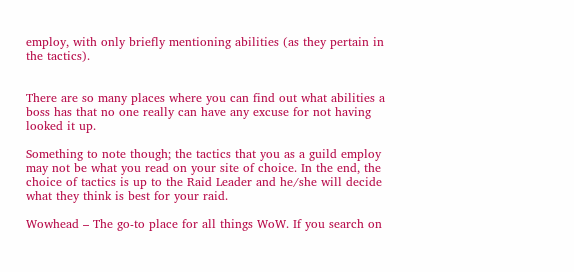employ, with only briefly mentioning abilities (as they pertain in the tactics).


There are so many places where you can find out what abilities a boss has that no one really can have any excuse for not having looked it up.

Something to note though; the tactics that you as a guild employ may not be what you read on your site of choice. In the end, the choice of tactics is up to the Raid Leader and he/she will decide what they think is best for your raid.

Wowhead – The go-to place for all things WoW. If you search on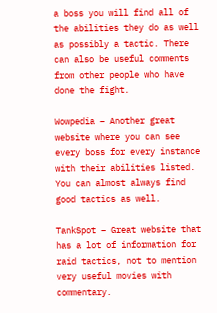a boss you will find all of the abilities they do as well as possibly a tactic. There can also be useful comments from other people who have done the fight.

Wowpedia – Another great website where you can see every boss for every instance with their abilities listed. You can almost always find good tactics as well.

TankSpot – Great website that has a lot of information for raid tactics, not to mention very useful movies with commentary.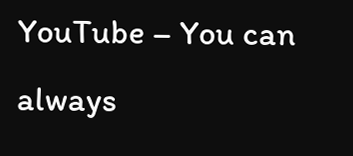YouTube – You can always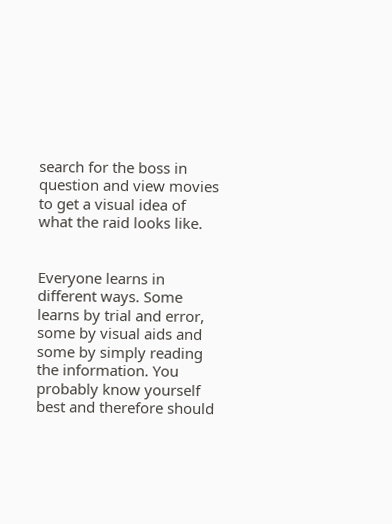search for the boss in question and view movies to get a visual idea of what the raid looks like.


Everyone learns in different ways. Some learns by trial and error, some by visual aids and some by simply reading the information. You probably know yourself best and therefore should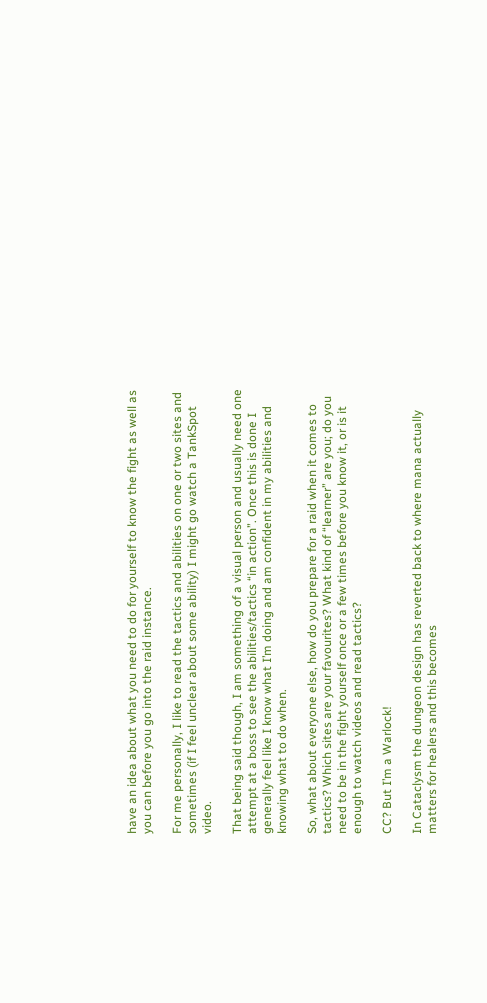have an idea about what you need to do for yourself to know the fight as well as you can before you go into the raid instance.

For me personally, I like to read the tactics and abilities on one or two sites and sometimes (if I feel unclear about some ability) I might go watch a TankSpot video.

That being said though, I am something of a visual person and usually need one attempt at a boss to see the abilities/tactics “in action”. Once this is done I generally feel like I know what I’m doing and am confident in my abilities and knowing what to do when.

So, what about everyone else, how do you prepare for a raid when it comes to tactics? Which sites are your favourites? What kind of “learner” are you; do you need to be in the fight yourself once or a few times before you know it, or is it enough to watch videos and read tactics?

CC? But I’m a Warlock!

In Cataclysm the dungeon design has reverted back to where mana actually matters for healers and this becomes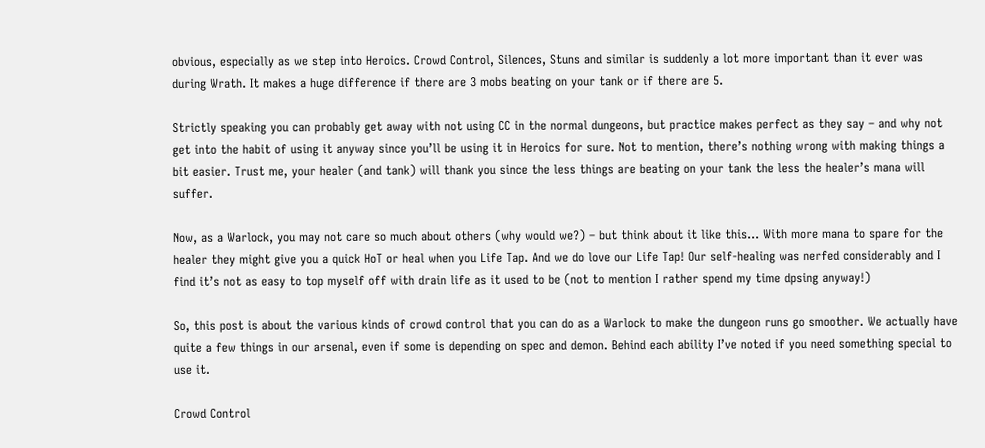obvious, especially as we step into Heroics. Crowd Control, Silences, Stuns and similar is suddenly a lot more important than it ever was during Wrath. It makes a huge difference if there are 3 mobs beating on your tank or if there are 5.

Strictly speaking you can probably get away with not using CC in the normal dungeons, but practice makes perfect as they say – and why not get into the habit of using it anyway since you’ll be using it in Heroics for sure. Not to mention, there’s nothing wrong with making things a bit easier. Trust me, your healer (and tank) will thank you since the less things are beating on your tank the less the healer’s mana will suffer.

Now, as a Warlock, you may not care so much about others (why would we?) – but think about it like this… With more mana to spare for the healer they might give you a quick HoT or heal when you Life Tap. And we do love our Life Tap! Our self-healing was nerfed considerably and I find it’s not as easy to top myself off with drain life as it used to be (not to mention I rather spend my time dpsing anyway!)

So, this post is about the various kinds of crowd control that you can do as a Warlock to make the dungeon runs go smoother. We actually have quite a few things in our arsenal, even if some is depending on spec and demon. Behind each ability I’ve noted if you need something special to use it.

Crowd Control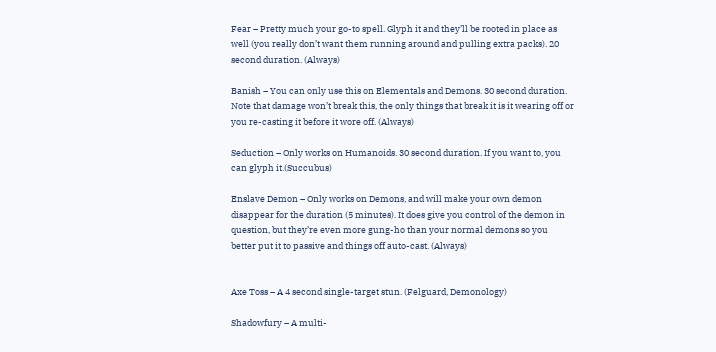Fear – Pretty much your go-to spell. Glyph it and they’ll be rooted in place as well (you really don’t want them running around and pulling extra packs). 20 second duration. (Always)

Banish – You can only use this on Elementals and Demons. 30 second duration. Note that damage won’t break this, the only things that break it is it wearing off or you re-casting it before it wore off. (Always)

Seduction – Only works on Humanoids. 30 second duration. If you want to, you can glyph it.(Succubus)

Enslave Demon – Only works on Demons, and will make your own demon disappear for the duration (5 minutes). It does give you control of the demon in question, but they’re even more gung-ho than your normal demons so you better put it to passive and things off auto-cast. (Always)


Axe Toss – A 4 second single-target stun. (Felguard, Demonology)

Shadowfury – A multi-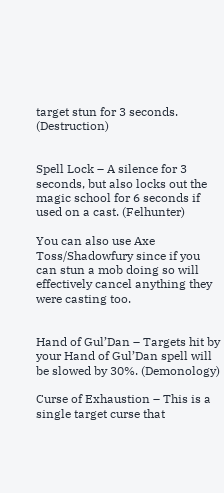target stun for 3 seconds. (Destruction)


Spell Lock – A silence for 3 seconds, but also locks out the magic school for 6 seconds if used on a cast. (Felhunter)

You can also use Axe Toss/Shadowfury since if you can stun a mob doing so will effectively cancel anything they were casting too.


Hand of Gul’Dan – Targets hit by your Hand of Gul’Dan spell will be slowed by 30%. (Demonology)

Curse of Exhaustion – This is a single target curse that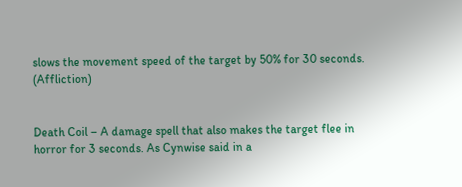slows the movement speed of the target by 50% for 30 seconds. (Affliction)


Death Coil – A damage spell that also makes the target flee in horror for 3 seconds. As Cynwise said in a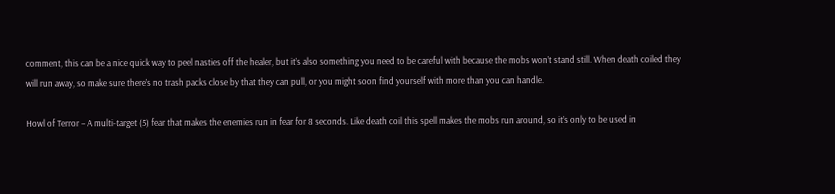comment, this can be a nice quick way to peel nasties off the healer, but it’s also something you need to be careful with because the mobs won’t stand still. When death coiled they will run away, so make sure there’s no trash packs close by that they can pull, or you might soon find yourself with more than you can handle.

Howl of Terror – A multi-target (5) fear that makes the enemies run in fear for 8 seconds. Like death coil this spell makes the mobs run around, so it’s only to be used in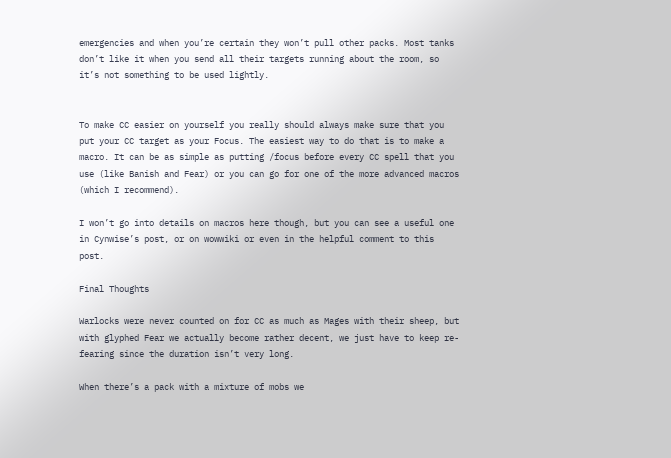emergencies and when you’re certain they won’t pull other packs. Most tanks don’t like it when you send all their targets running about the room, so it’s not something to be used lightly.


To make CC easier on yourself you really should always make sure that you put your CC target as your Focus. The easiest way to do that is to make a macro. It can be as simple as putting /focus before every CC spell that you use (like Banish and Fear) or you can go for one of the more advanced macros (which I recommend).

I won’t go into details on macros here though, but you can see a useful one in Cynwise’s post, or on wowwiki or even in the helpful comment to this post.

Final Thoughts

Warlocks were never counted on for CC as much as Mages with their sheep, but with glyphed Fear we actually become rather decent, we just have to keep re-fearing since the duration isn’t very long.

When there’s a pack with a mixture of mobs we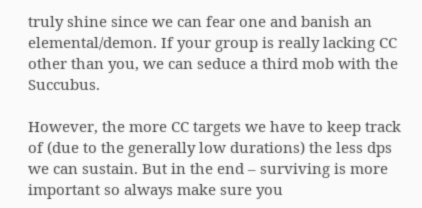truly shine since we can fear one and banish an elemental/demon. If your group is really lacking CC other than you, we can seduce a third mob with the Succubus.

However, the more CC targets we have to keep track of (due to the generally low durations) the less dps we can sustain. But in the end – surviving is more important so always make sure you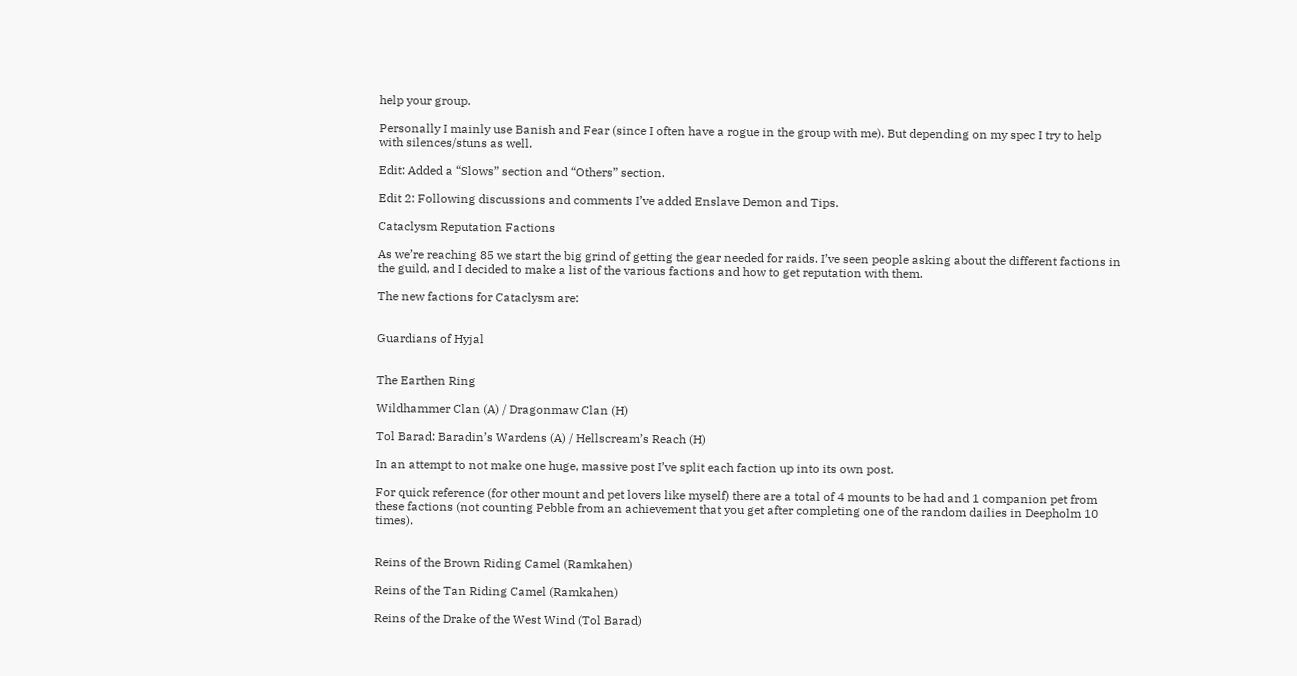help your group.

Personally I mainly use Banish and Fear (since I often have a rogue in the group with me). But depending on my spec I try to help with silences/stuns as well.

Edit: Added a “Slows” section and “Others” section.

Edit 2: Following discussions and comments I’ve added Enslave Demon and Tips.

Cataclysm Reputation Factions

As we’re reaching 85 we start the big grind of getting the gear needed for raids. I’ve seen people asking about the different factions in the guild, and I decided to make a list of the various factions and how to get reputation with them.

The new factions for Cataclysm are:


Guardians of Hyjal


The Earthen Ring

Wildhammer Clan (A) / Dragonmaw Clan (H)

Tol Barad: Baradin’s Wardens (A) / Hellscream’s Reach (H)

In an attempt to not make one huge, massive post I’ve split each faction up into its own post.

For quick reference (for other mount and pet lovers like myself) there are a total of 4 mounts to be had and 1 companion pet from these factions (not counting Pebble from an achievement that you get after completing one of the random dailies in Deepholm 10 times).


Reins of the Brown Riding Camel (Ramkahen)

Reins of the Tan Riding Camel (Ramkahen)

Reins of the Drake of the West Wind (Tol Barad)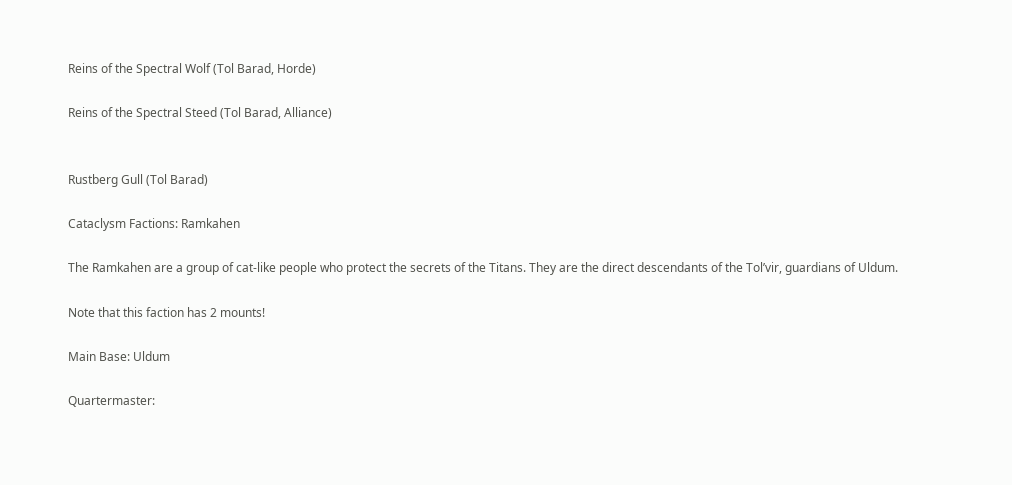Reins of the Spectral Wolf (Tol Barad, Horde)

Reins of the Spectral Steed (Tol Barad, Alliance)


Rustberg Gull (Tol Barad)

Cataclysm Factions: Ramkahen

The Ramkahen are a group of cat-like people who protect the secrets of the Titans. They are the direct descendants of the Tol’vir, guardians of Uldum.

Note that this faction has 2 mounts!

Main Base: Uldum

Quartermaster: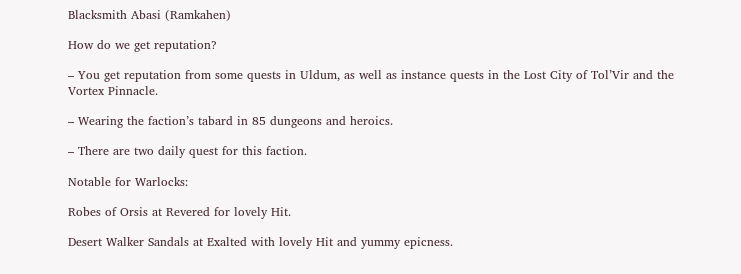Blacksmith Abasi (Ramkahen)

How do we get reputation?

– You get reputation from some quests in Uldum, as well as instance quests in the Lost City of Tol’Vir and the Vortex Pinnacle.

– Wearing the faction’s tabard in 85 dungeons and heroics.

– There are two daily quest for this faction.

Notable for Warlocks:

Robes of Orsis at Revered for lovely Hit.

Desert Walker Sandals at Exalted with lovely Hit and yummy epicness.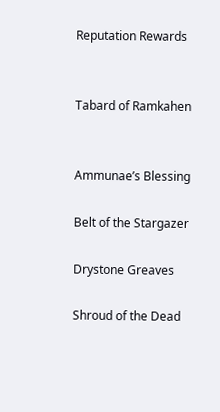Reputation Rewards


Tabard of Ramkahen


Ammunae’s Blessing

Belt of the Stargazer

Drystone Greaves

Shroud of the Dead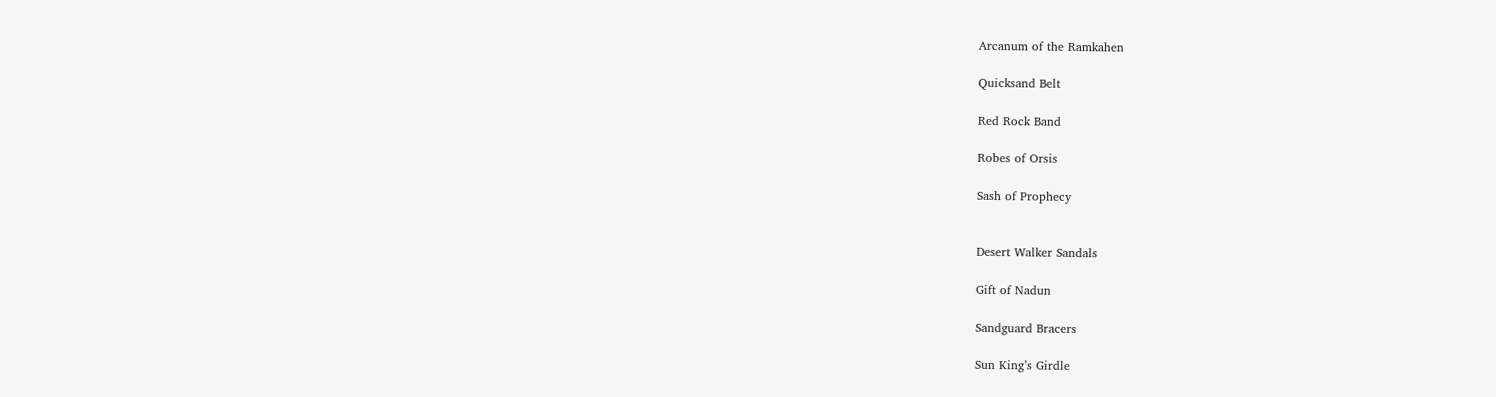Arcanum of the Ramkahen

Quicksand Belt

Red Rock Band

Robes of Orsis

Sash of Prophecy


Desert Walker Sandals

Gift of Nadun

Sandguard Bracers

Sun King’s Girdle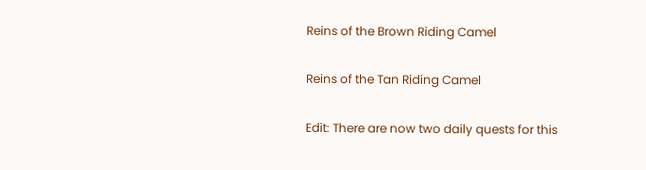Reins of the Brown Riding Camel

Reins of the Tan Riding Camel

Edit: There are now two daily quests for this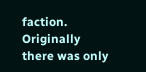faction. Originally there was only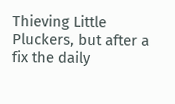Thieving Little Pluckers, but after a fix the daily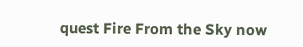quest Fire From the Sky now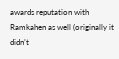awards reputation with Ramkahen as well (originally it didn’t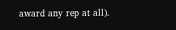award any rep at all).